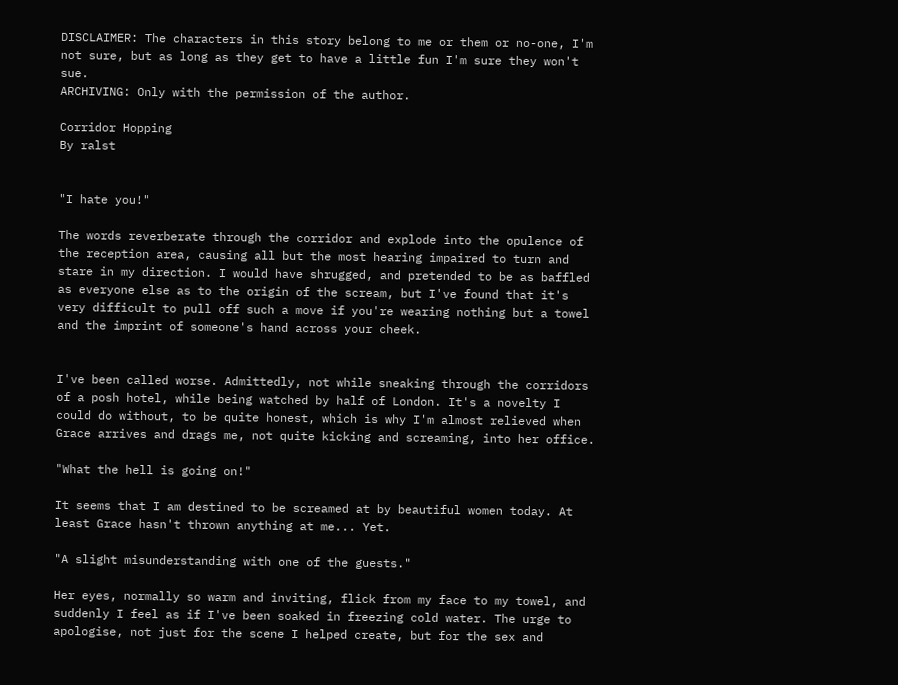DISCLAIMER: The characters in this story belong to me or them or no-one, I'm not sure, but as long as they get to have a little fun I'm sure they won't sue.
ARCHIVING: Only with the permission of the author.

Corridor Hopping
By ralst


"I hate you!"

The words reverberate through the corridor and explode into the opulence of the reception area, causing all but the most hearing impaired to turn and stare in my direction. I would have shrugged, and pretended to be as baffled as everyone else as to the origin of the scream, but I've found that it's very difficult to pull off such a move if you're wearing nothing but a towel and the imprint of someone's hand across your cheek.


I've been called worse. Admittedly, not while sneaking through the corridors of a posh hotel, while being watched by half of London. It's a novelty I could do without, to be quite honest, which is why I'm almost relieved when Grace arrives and drags me, not quite kicking and screaming, into her office.

"What the hell is going on!"

It seems that I am destined to be screamed at by beautiful women today. At least Grace hasn't thrown anything at me... Yet.

"A slight misunderstanding with one of the guests."

Her eyes, normally so warm and inviting, flick from my face to my towel, and suddenly I feel as if I've been soaked in freezing cold water. The urge to apologise, not just for the scene I helped create, but for the sex and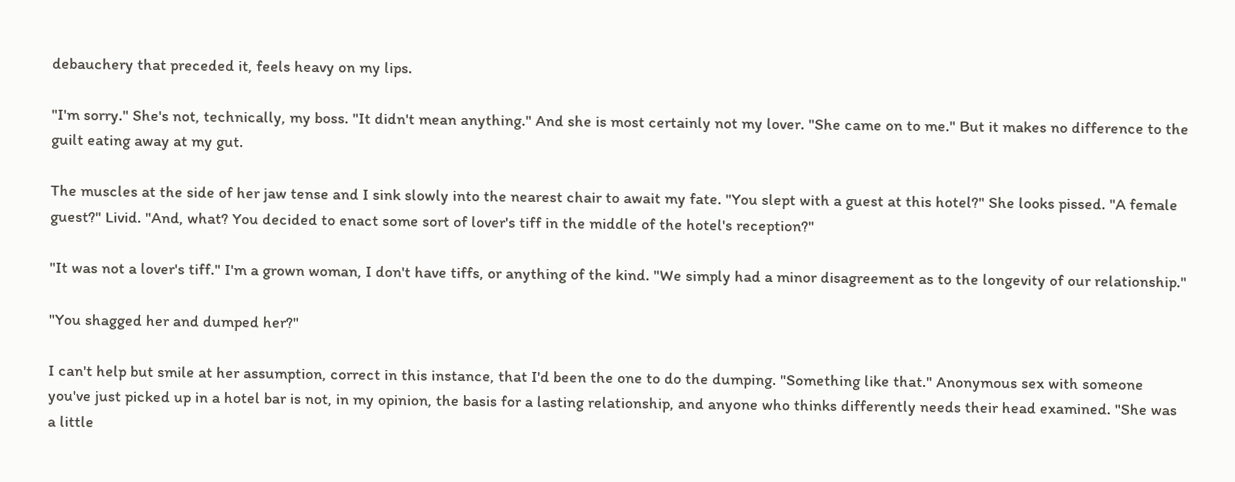debauchery that preceded it, feels heavy on my lips.

"I'm sorry." She's not, technically, my boss. "It didn't mean anything." And she is most certainly not my lover. "She came on to me." But it makes no difference to the guilt eating away at my gut.

The muscles at the side of her jaw tense and I sink slowly into the nearest chair to await my fate. "You slept with a guest at this hotel?" She looks pissed. "A female guest?" Livid. "And, what? You decided to enact some sort of lover's tiff in the middle of the hotel's reception?"

"It was not a lover's tiff." I'm a grown woman, I don't have tiffs, or anything of the kind. "We simply had a minor disagreement as to the longevity of our relationship."

"You shagged her and dumped her?"

I can't help but smile at her assumption, correct in this instance, that I'd been the one to do the dumping. "Something like that." Anonymous sex with someone you've just picked up in a hotel bar is not, in my opinion, the basis for a lasting relationship, and anyone who thinks differently needs their head examined. "She was a little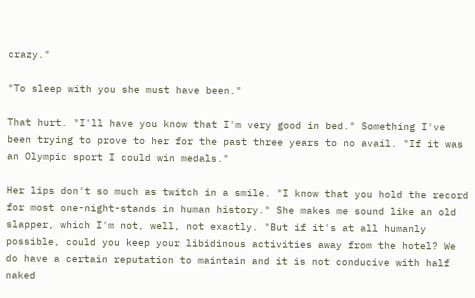crazy."

"To sleep with you she must have been."

That hurt. "I'll have you know that I'm very good in bed." Something I've been trying to prove to her for the past three years to no avail. "If it was an Olympic sport I could win medals."

Her lips don't so much as twitch in a smile. "I know that you hold the record for most one-night-stands in human history." She makes me sound like an old slapper, which I'm not, well, not exactly. "But if it's at all humanly possible, could you keep your libidinous activities away from the hotel? We do have a certain reputation to maintain and it is not conducive with half naked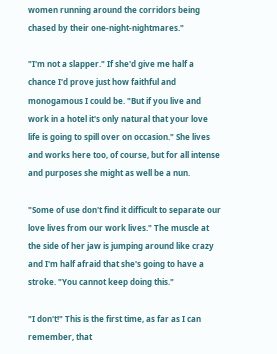women running around the corridors being chased by their one-night-nightmares."

"I'm not a slapper." If she'd give me half a chance I'd prove just how faithful and monogamous I could be. "But if you live and work in a hotel it's only natural that your love life is going to spill over on occasion." She lives and works here too, of course, but for all intense and purposes she might as well be a nun.

"Some of use don't find it difficult to separate our love lives from our work lives." The muscle at the side of her jaw is jumping around like crazy and I'm half afraid that she's going to have a stroke. "You cannot keep doing this."

"I don't!" This is the first time, as far as I can remember, that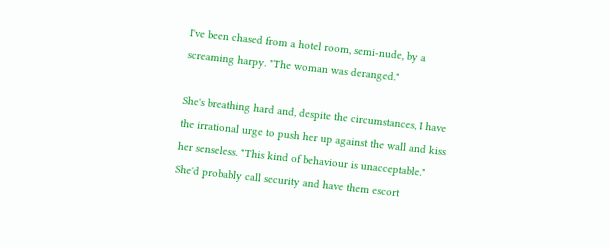I've been chased from a hotel room, semi-nude, by a screaming harpy. "The woman was deranged."

She's breathing hard and, despite the circumstances, I have the irrational urge to push her up against the wall and kiss her senseless. "This kind of behaviour is unacceptable." She'd probably call security and have them escort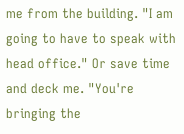me from the building. "I am going to have to speak with head office." Or save time and deck me. "You're bringing the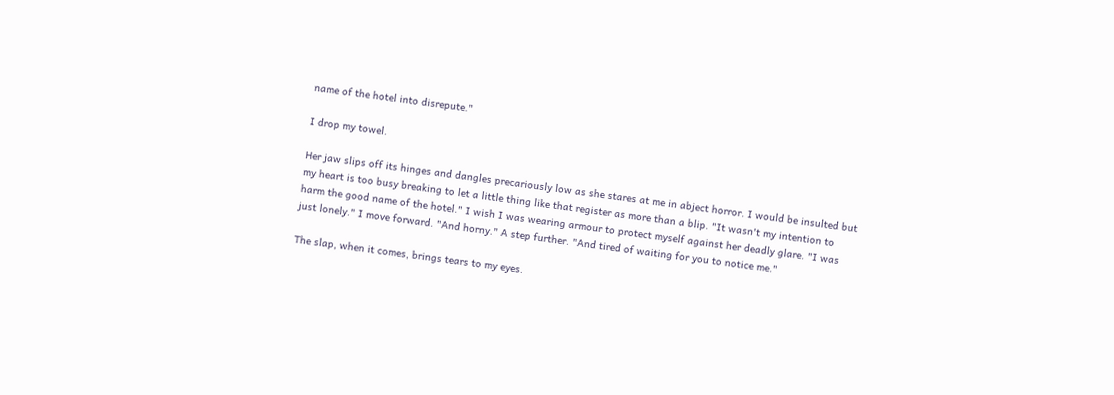name of the hotel into disrepute."

I drop my towel.

Her jaw slips off its hinges and dangles precariously low as she stares at me in abject horror. I would be insulted but my heart is too busy breaking to let a little thing like that register as more than a blip. "It wasn't my intention to harm the good name of the hotel." I wish I was wearing armour to protect myself against her deadly glare. "I was just lonely." I move forward. "And horny." A step further. "And tired of waiting for you to notice me."

The slap, when it comes, brings tears to my eyes.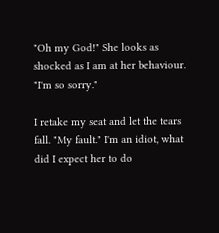"Oh my God!" She looks as shocked as I am at her behaviour. "I'm so sorry."

I retake my seat and let the tears fall. "My fault." I'm an idiot, what did I expect her to do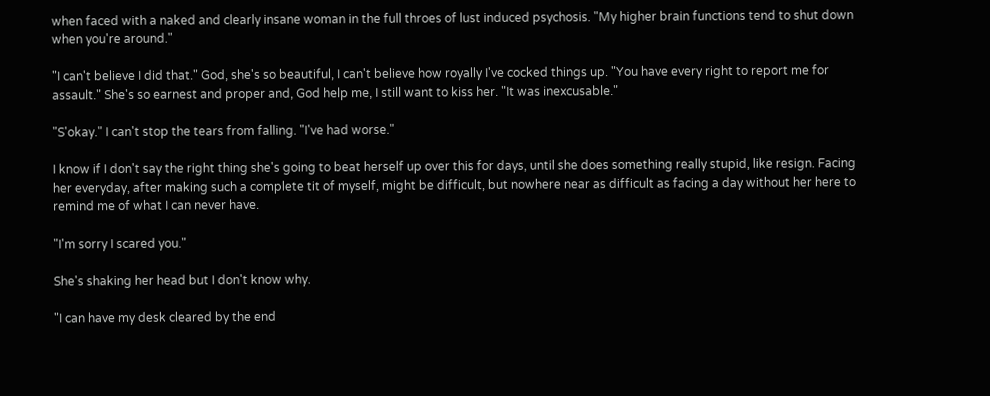when faced with a naked and clearly insane woman in the full throes of lust induced psychosis. "My higher brain functions tend to shut down when you're around."

"I can't believe I did that." God, she's so beautiful, I can't believe how royally I've cocked things up. "You have every right to report me for assault." She's so earnest and proper and, God help me, I still want to kiss her. "It was inexcusable."

"S'okay." I can't stop the tears from falling. "I've had worse."

I know if I don't say the right thing she's going to beat herself up over this for days, until she does something really stupid, like resign. Facing her everyday, after making such a complete tit of myself, might be difficult, but nowhere near as difficult as facing a day without her here to remind me of what I can never have.

"I'm sorry I scared you."

She's shaking her head but I don't know why.

"I can have my desk cleared by the end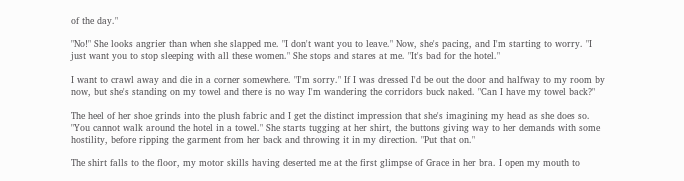of the day."

"No!" She looks angrier than when she slapped me. "I don't want you to leave." Now, she's pacing, and I'm starting to worry. "I just want you to stop sleeping with all these women." She stops and stares at me. "It's bad for the hotel."

I want to crawl away and die in a corner somewhere. "I'm sorry." If I was dressed I'd be out the door and halfway to my room by now, but she's standing on my towel and there is no way I'm wandering the corridors buck naked. "Can I have my towel back?"

The heel of her shoe grinds into the plush fabric and I get the distinct impression that she's imagining my head as she does so. "You cannot walk around the hotel in a towel." She starts tugging at her shirt, the buttons giving way to her demands with some hostility, before ripping the garment from her back and throwing it in my direction. "Put that on."

The shirt falls to the floor, my motor skills having deserted me at the first glimpse of Grace in her bra. I open my mouth to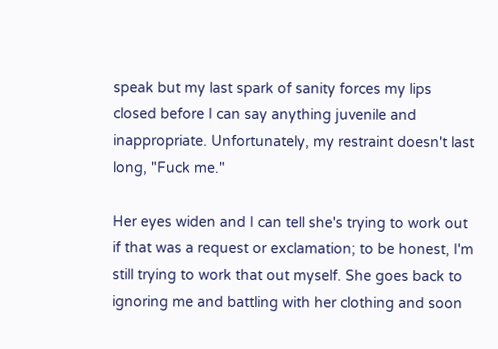speak but my last spark of sanity forces my lips closed before I can say anything juvenile and inappropriate. Unfortunately, my restraint doesn't last long, "Fuck me."

Her eyes widen and I can tell she's trying to work out if that was a request or exclamation; to be honest, I'm still trying to work that out myself. She goes back to ignoring me and battling with her clothing and soon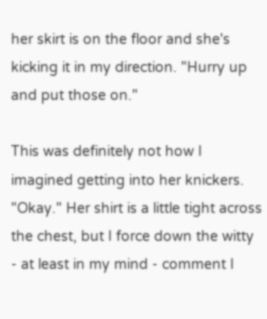her skirt is on the floor and she's kicking it in my direction. "Hurry up and put those on."

This was definitely not how I imagined getting into her knickers. "Okay." Her shirt is a little tight across the chest, but I force down the witty - at least in my mind - comment I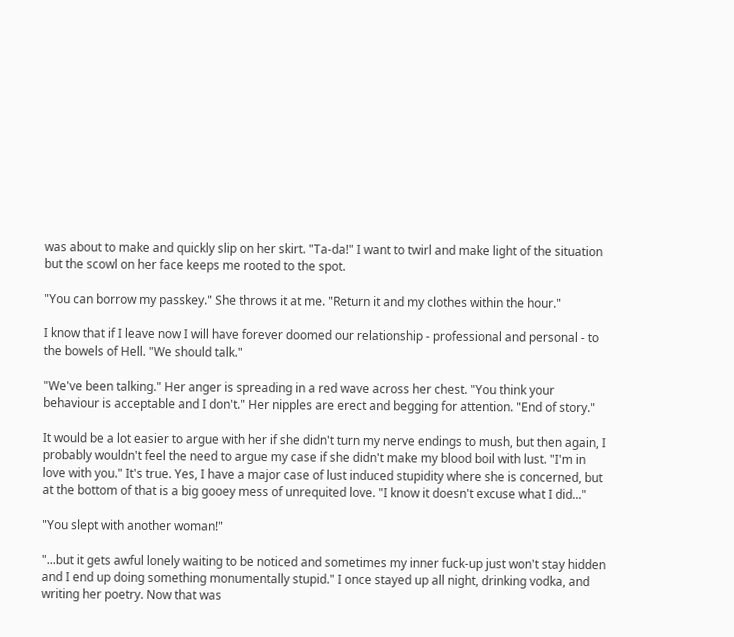was about to make and quickly slip on her skirt. "Ta-da!" I want to twirl and make light of the situation but the scowl on her face keeps me rooted to the spot.

"You can borrow my passkey." She throws it at me. "Return it and my clothes within the hour."

I know that if I leave now I will have forever doomed our relationship - professional and personal - to the bowels of Hell. "We should talk."

"We've been talking." Her anger is spreading in a red wave across her chest. "You think your behaviour is acceptable and I don't." Her nipples are erect and begging for attention. "End of story."

It would be a lot easier to argue with her if she didn't turn my nerve endings to mush, but then again, I probably wouldn't feel the need to argue my case if she didn't make my blood boil with lust. "I'm in love with you." It's true. Yes, I have a major case of lust induced stupidity where she is concerned, but at the bottom of that is a big gooey mess of unrequited love. "I know it doesn't excuse what I did..."

"You slept with another woman!"

"...but it gets awful lonely waiting to be noticed and sometimes my inner fuck-up just won't stay hidden and I end up doing something monumentally stupid." I once stayed up all night, drinking vodka, and writing her poetry. Now that was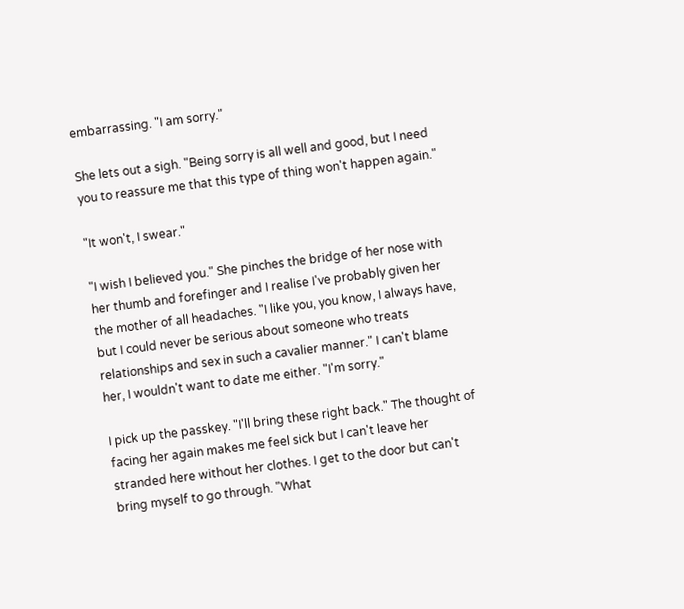embarrassing. "I am sorry."

She lets out a sigh. "Being sorry is all well and good, but I need you to reassure me that this type of thing won't happen again."

"It won't, I swear."

"I wish I believed you." She pinches the bridge of her nose with her thumb and forefinger and I realise I've probably given her the mother of all headaches. "I like you, you know, I always have, but I could never be serious about someone who treats relationships and sex in such a cavalier manner." I can't blame her, I wouldn't want to date me either. "I'm sorry."

I pick up the passkey. "I'll bring these right back." The thought of facing her again makes me feel sick but I can't leave her stranded here without her clothes. I get to the door but can't bring myself to go through. "What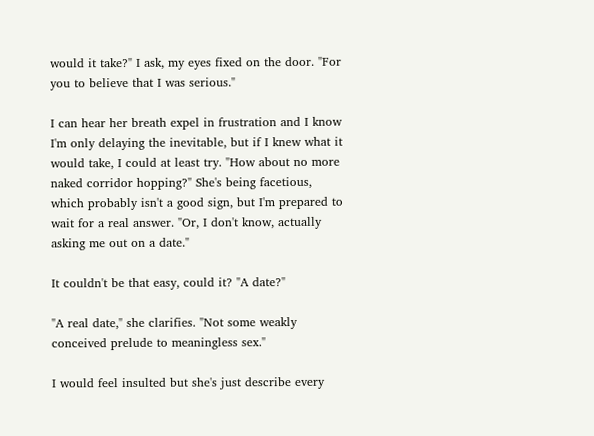would it take?" I ask, my eyes fixed on the door. "For you to believe that I was serious."

I can hear her breath expel in frustration and I know I'm only delaying the inevitable, but if I knew what it would take, I could at least try. "How about no more naked corridor hopping?" She's being facetious, which probably isn't a good sign, but I'm prepared to wait for a real answer. "Or, I don't know, actually asking me out on a date."

It couldn't be that easy, could it? "A date?"

"A real date," she clarifies. "Not some weakly conceived prelude to meaningless sex."

I would feel insulted but she's just describe every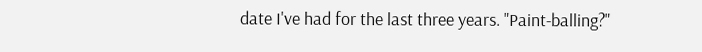date I've had for the last three years. "Paint-balling?"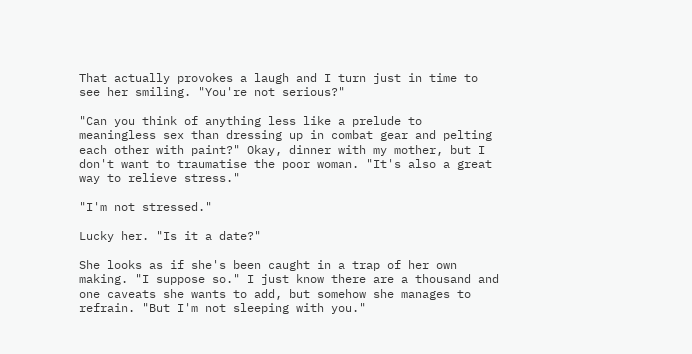That actually provokes a laugh and I turn just in time to see her smiling. "You're not serious?"

"Can you think of anything less like a prelude to meaningless sex than dressing up in combat gear and pelting each other with paint?" Okay, dinner with my mother, but I don't want to traumatise the poor woman. "It's also a great way to relieve stress."

"I'm not stressed."

Lucky her. "Is it a date?"

She looks as if she's been caught in a trap of her own making. "I suppose so." I just know there are a thousand and one caveats she wants to add, but somehow she manages to refrain. "But I'm not sleeping with you."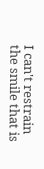I can't restrain the smile that is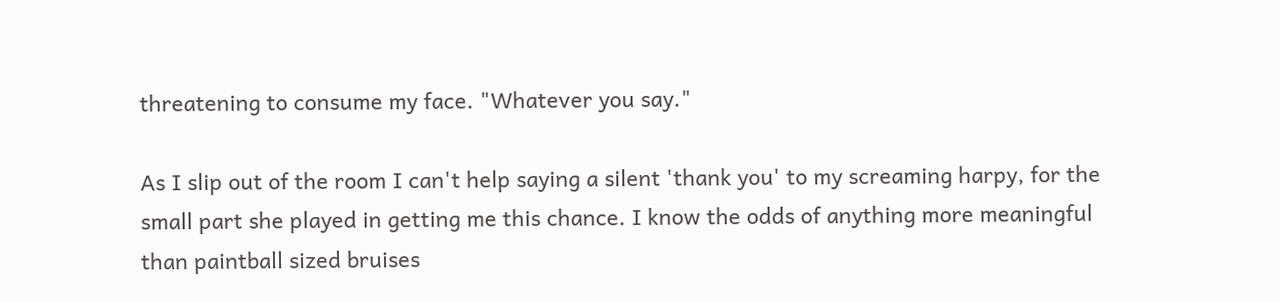threatening to consume my face. "Whatever you say."

As I slip out of the room I can't help saying a silent 'thank you' to my screaming harpy, for the small part she played in getting me this chance. I know the odds of anything more meaningful than paintball sized bruises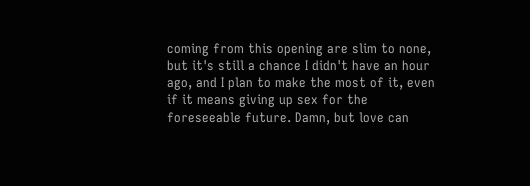coming from this opening are slim to none, but it's still a chance I didn't have an hour ago, and I plan to make the most of it, even if it means giving up sex for the foreseeable future. Damn, but love can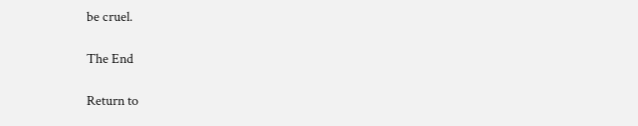be cruel.

The End

Return to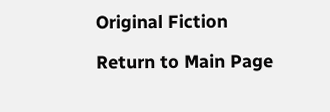Original Fiction

Return to Main Page